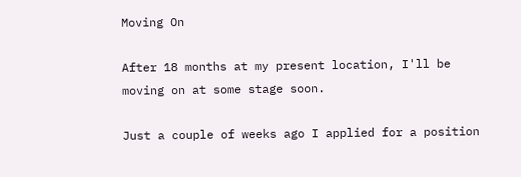Moving On

After 18 months at my present location, I'll be moving on at some stage soon.

Just a couple of weeks ago I applied for a position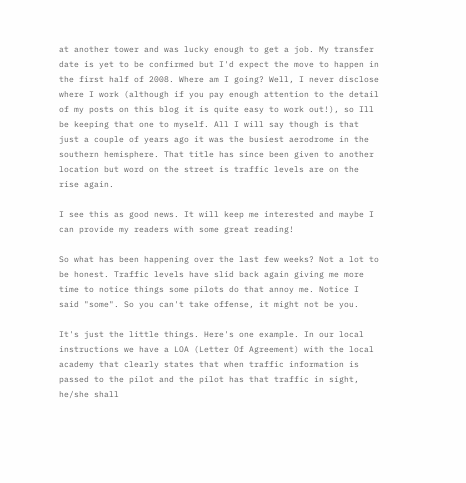at another tower and was lucky enough to get a job. My transfer date is yet to be confirmed but I'd expect the move to happen in the first half of 2008. Where am I going? Well, I never disclose where I work (although if you pay enough attention to the detail of my posts on this blog it is quite easy to work out!), so Ill be keeping that one to myself. All I will say though is that just a couple of years ago it was the busiest aerodrome in the southern hemisphere. That title has since been given to another location but word on the street is traffic levels are on the rise again.

I see this as good news. It will keep me interested and maybe I can provide my readers with some great reading!

So what has been happening over the last few weeks? Not a lot to be honest. Traffic levels have slid back again giving me more time to notice things some pilots do that annoy me. Notice I said "some". So you can't take offense, it might not be you.

It's just the little things. Here's one example. In our local instructions we have a LOA (Letter Of Agreement) with the local academy that clearly states that when traffic information is passed to the pilot and the pilot has that traffic in sight, he/she shall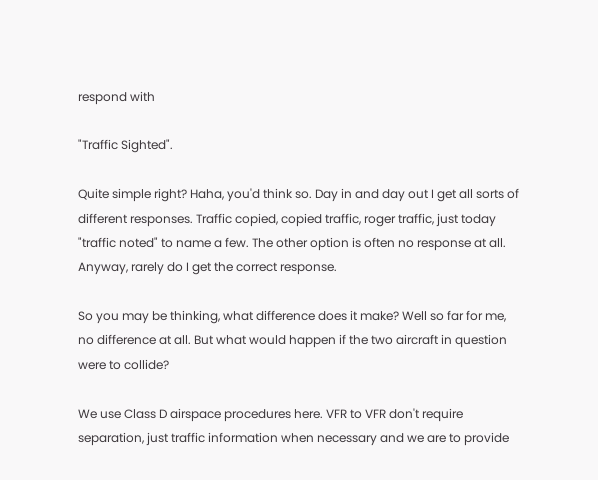respond with

"Traffic Sighted".

Quite simple right? Haha, you'd think so. Day in and day out I get all sorts of different responses. Traffic copied, copied traffic, roger traffic, just today "traffic noted" to name a few. The other option is often no response at all. Anyway, rarely do I get the correct response.

So you may be thinking, what difference does it make? Well so far for me, no difference at all. But what would happen if the two aircraft in question were to collide?

We use Class D airspace procedures here. VFR to VFR don't require separation, just traffic information when necessary and we are to provide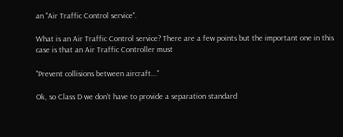an "Air Traffic Control service".

What is an Air Traffic Control service? There are a few points but the important one in this case is that an Air Traffic Controller must

"Prevent collisions between aircraft..."

Ok, so Class D we don't have to provide a separation standard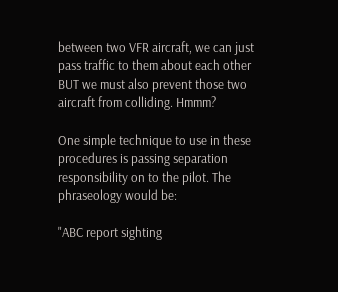between two VFR aircraft, we can just pass traffic to them about each other BUT we must also prevent those two aircraft from colliding. Hmmm?

One simple technique to use in these procedures is passing separation responsibility on to the pilot. The phraseology would be:

"ABC report sighting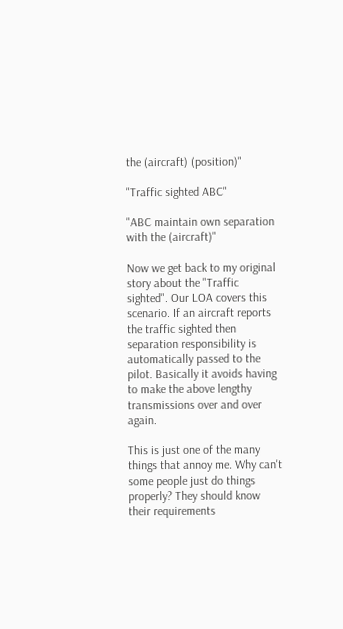the (aircraft) (position)"

"Traffic sighted ABC"

"ABC maintain own separation with the (aircraft)"

Now we get back to my original story about the "Traffic sighted". Our LOA covers this scenario. If an aircraft reports the traffic sighted then separation responsibility is automatically passed to the pilot. Basically it avoids having to make the above lengthy transmissions over and over again.

This is just one of the many things that annoy me. Why can't some people just do things properly? They should know their requirements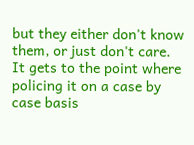but they either don't know them, or just don't care. It gets to the point where policing it on a case by case basis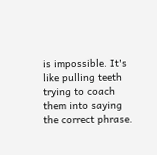is impossible. It's like pulling teeth trying to coach them into saying the correct phrase.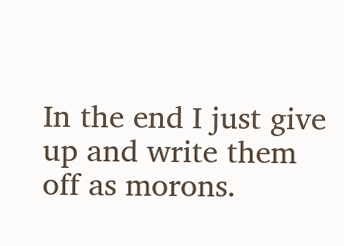In the end I just give up and write them off as morons.